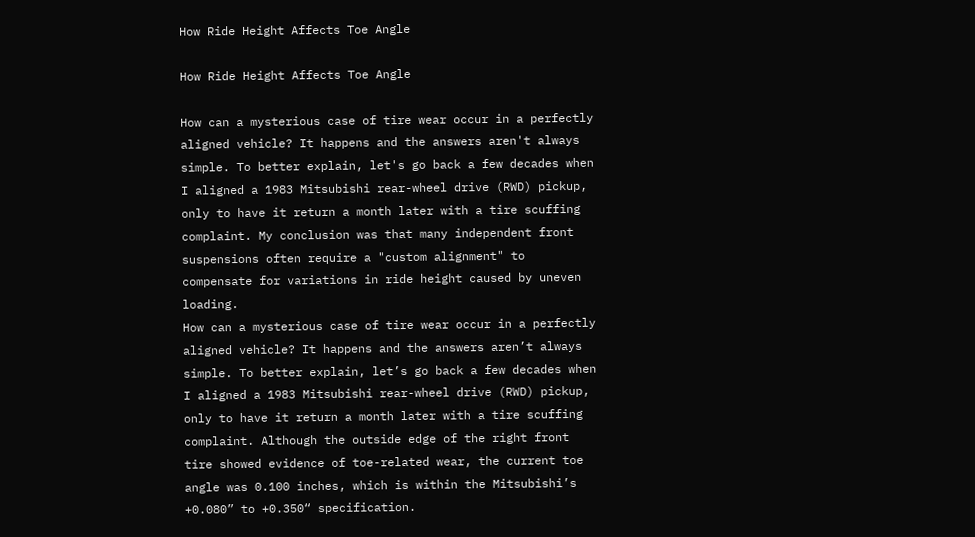How Ride Height Affects Toe Angle

How Ride Height Affects Toe Angle

How can a mysterious case of tire wear occur in a perfectly aligned vehicle? It happens and the answers aren't always simple. To better explain, let's go back a few decades when I aligned a 1983 Mitsubishi rear-wheel drive (RWD) pickup, only to have it return a month later with a tire scuffing complaint. My conclusion was that many independent front suspensions often require a "custom alignment" to compensate for variations in ride height caused by uneven loading.
How can a mysterious case of tire wear occur in a perfectly aligned vehicle? It happens and the answers aren’t always simple. To better explain, let’s go back a few decades when I aligned a 1983 Mitsubishi rear-wheel drive (RWD) pickup, only to have it return a month later with a tire scuffing complaint. Although the outside edge of the right front tire showed evidence of toe-related wear, the current toe angle was 0.100 inches, which is within the Mitsubishi’s +0.080” to +0.350“ specification.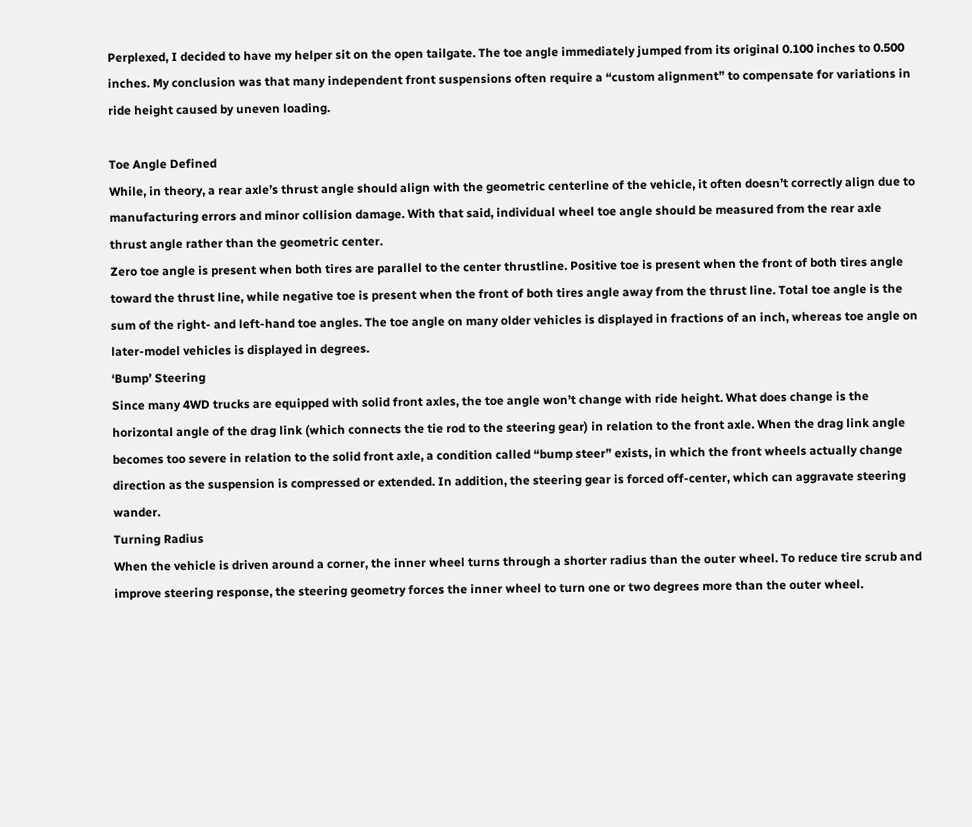Perplexed, I decided to have my helper sit on the open tailgate. The toe angle immediately jumped from its original 0.100 inches to 0.500 inches. My conclusion was that many independent front suspensions often require a “custom alignment” to compensate for variations in ride height caused by uneven loading.

Toe Angle Defined
While, in theory, a rear axle’s thrust angle should align with the geometric centerline of the vehicle, it often doesn’t correctly align due to manufacturing errors and minor collision damage. With that said, individual wheel toe angle should be measured from the rear axle thrust angle rather than the geometric center.
Zero toe angle is present when both tires are parallel to the center thrustline. Positive toe is present when the front of both tires angle toward the thrust line, while negative toe is present when the front of both tires angle away from the thrust line. Total toe angle is the sum of the right- and left-hand toe angles. The toe angle on many older vehicles is displayed in fractions of an inch, whereas toe angle on later-model vehicles is displayed in degrees.
‘Bump’ Steering
Since many 4WD trucks are equipped with solid front axles, the toe angle won’t change with ride height. What does change is the horizontal angle of the drag link (which connects the tie rod to the steering gear) in relation to the front axle. When the drag link angle becomes too severe in relation to the solid front axle, a condition called “bump steer” exists, in which the front wheels actually change direction as the suspension is compressed or extended. In addition, the steering gear is forced off-center, which can aggravate steering wander.
Turning Radius
When the vehicle is driven around a corner, the inner wheel turns through a shorter radius than the outer wheel. To reduce tire scrub and improve steering response, the steering geometry forces the inner wheel to turn one or two degrees more than the outer wheel.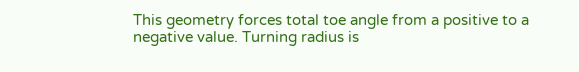This geometry forces total toe angle from a positive to a negative value. Turning radius is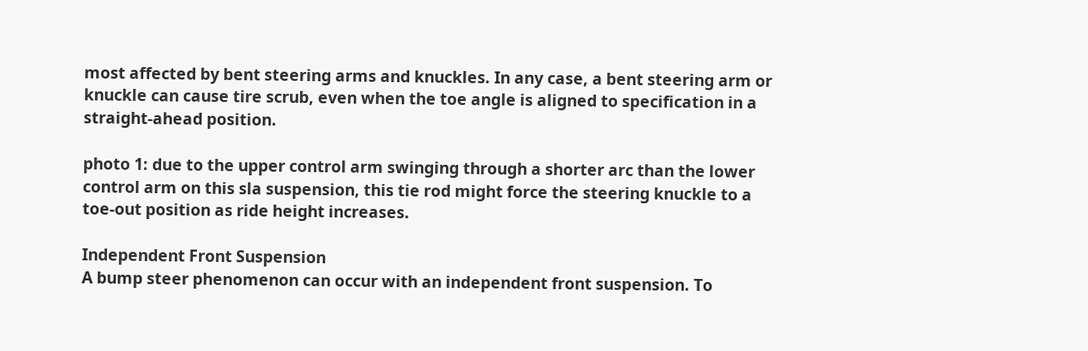most affected by bent steering arms and knuckles. In any case, a bent steering arm or knuckle can cause tire scrub, even when the toe angle is aligned to specification in a straight-ahead position.

photo 1: due to the upper control arm swinging through a shorter arc than the lower control arm on this sla suspension, this tie rod might force the steering knuckle to a toe-out position as ride height increases.

Independent Front Suspension
A bump steer phenomenon can occur with an independent front suspension. To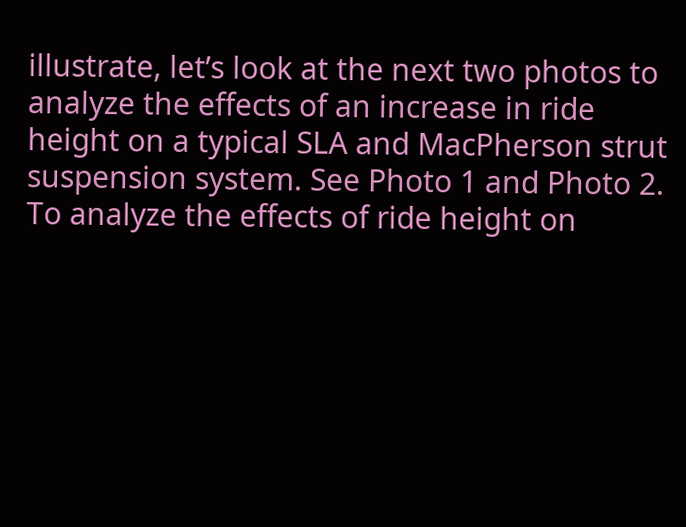illustrate, let’s look at the next two photos to analyze the effects of an increase in ride height on a typical SLA and MacPherson strut suspension system. See Photo 1 and Photo 2.
To analyze the effects of ride height on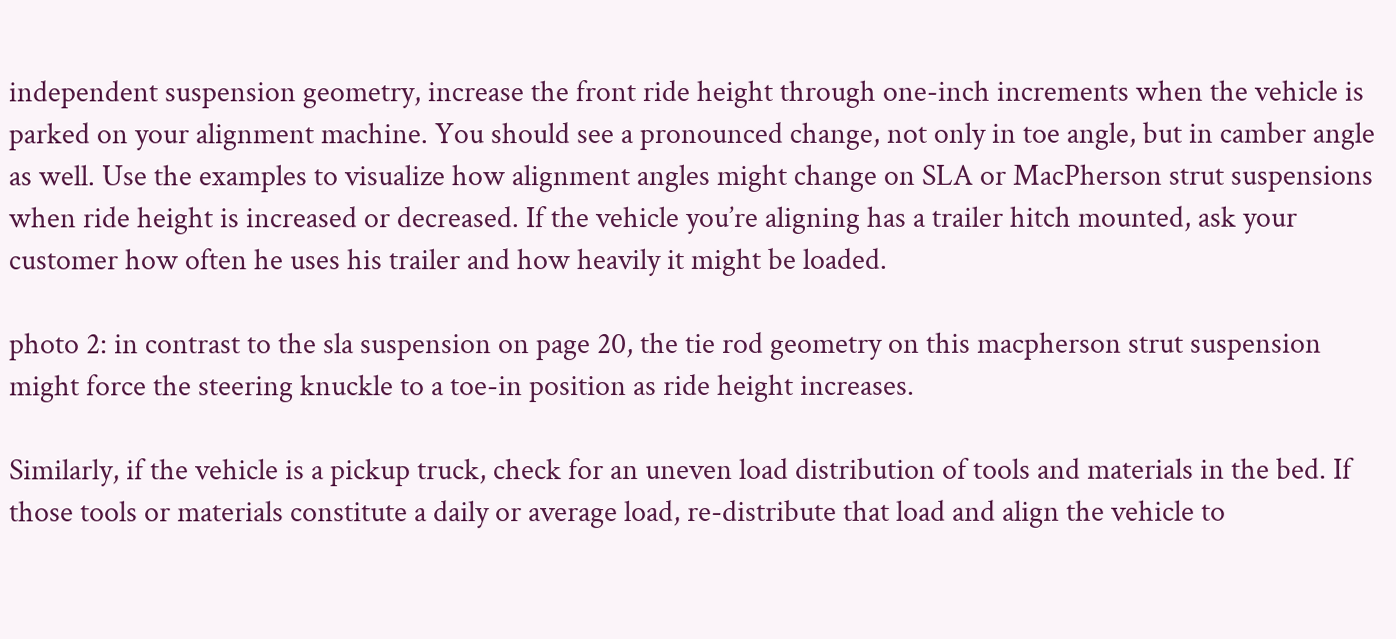independent suspension geometry, increase the front ride height through one-inch increments when the vehicle is parked on your alignment machine. You should see a pronounced change, not only in toe angle, but in camber angle as well. Use the examples to visualize how alignment angles might change on SLA or MacPherson strut suspensions when ride height is increased or decreased. If the vehicle you’re aligning has a trailer hitch mounted, ask your customer how often he uses his trailer and how heavily it might be loaded.

photo 2: in contrast to the sla suspension on page 20, the tie rod geometry on this macpherson strut suspension might force the steering knuckle to a toe-in position as ride height increases.

Similarly, if the vehicle is a pickup truck, check for an uneven load distribution of tools and materials in the bed. If those tools or materials constitute a daily or average load, re-distribute that load and align the vehicle to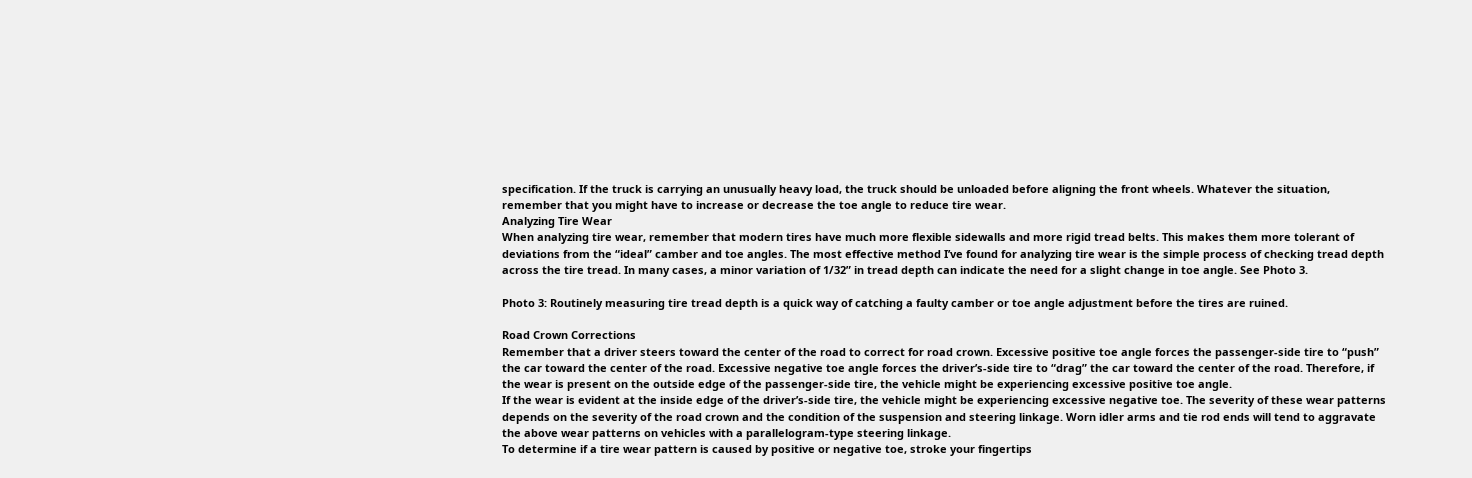specification. If the truck is carrying an unusually heavy load, the truck should be unloaded before aligning the front wheels. Whatever the situation, remember that you might have to increase or decrease the toe angle to reduce tire wear.
Analyzing Tire Wear
When analyzing tire wear, remember that modern tires have much more flexible sidewalls and more rigid tread belts. This makes them more tolerant of deviations from the “ideal” camber and toe angles. The most effective method I’ve found for analyzing tire wear is the simple process of checking tread depth across the tire tread. In many cases, a minor variation of 1/32” in tread depth can indicate the need for a slight change in toe angle. See Photo 3.

Photo 3: Routinely measuring tire tread depth is a quick way of catching a faulty camber or toe angle adjustment before the tires are ruined.

Road Crown Corrections
Remember that a driver steers toward the center of the road to correct for road crown. Excessive positive toe angle forces the passenger-side tire to “push” the car toward the center of the road. Excessive negative toe angle forces the driver’s-side tire to “drag” the car toward the center of the road. Therefore, if the wear is present on the outside edge of the passenger-side tire, the vehicle might be experiencing excessive positive toe angle.
If the wear is evident at the inside edge of the driver’s-side tire, the vehicle might be experiencing excessive negative toe. The severity of these wear patterns depends on the severity of the road crown and the condition of the suspension and steering linkage. Worn idler arms and tie rod ends will tend to aggravate the above wear patterns on vehicles with a parallelogram-type steering linkage.
To determine if a tire wear pattern is caused by positive or negative toe, stroke your fingertips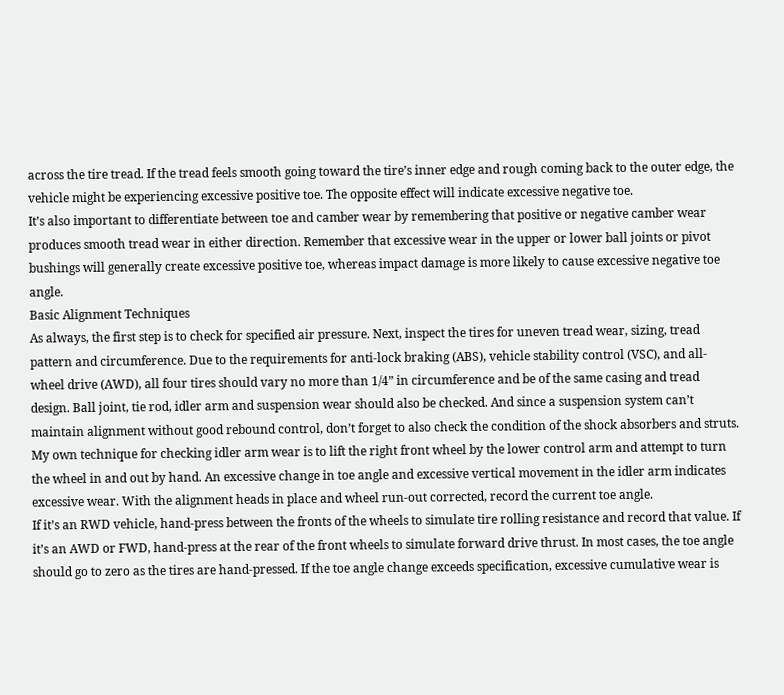across the tire tread. If the tread feels smooth going toward the tire’s inner edge and rough coming back to the outer edge, the vehicle might be experiencing excessive positive toe. The opposite effect will indicate excessive negative toe.
It’s also important to differentiate between toe and camber wear by remembering that positive or negative camber wear produces smooth tread wear in either direction. Remember that excessive wear in the upper or lower ball joints or pivot bushings will generally create excessive positive toe, whereas impact damage is more likely to cause excessive negative toe angle.
Basic Alignment Techniques
As always, the first step is to check for specified air pressure. Next, inspect the tires for uneven tread wear, sizing, tread pattern and circumference. Due to the requirements for anti-lock braking (ABS), vehicle stability control (VSC), and all-wheel drive (AWD), all four tires should vary no more than 1/4” in circumference and be of the same casing and tread design. Ball joint, tie rod, idler arm and suspension wear should also be checked. And since a suspension system can’t maintain alignment without good rebound control, don’t forget to also check the condition of the shock absorbers and struts.
My own technique for checking idler arm wear is to lift the right front wheel by the lower control arm and attempt to turn the wheel in and out by hand. An excessive change in toe angle and excessive vertical movement in the idler arm indicates excessive wear. With the alignment heads in place and wheel run-out corrected, record the current toe angle.
If it’s an RWD vehicle, hand-press between the fronts of the wheels to simulate tire rolling resistance and record that value. If it’s an AWD or FWD, hand-press at the rear of the front wheels to simulate forward drive thrust. In most cases, the toe angle should go to zero as the tires are hand-pressed. If the toe angle change exceeds specification, excessive cumulative wear is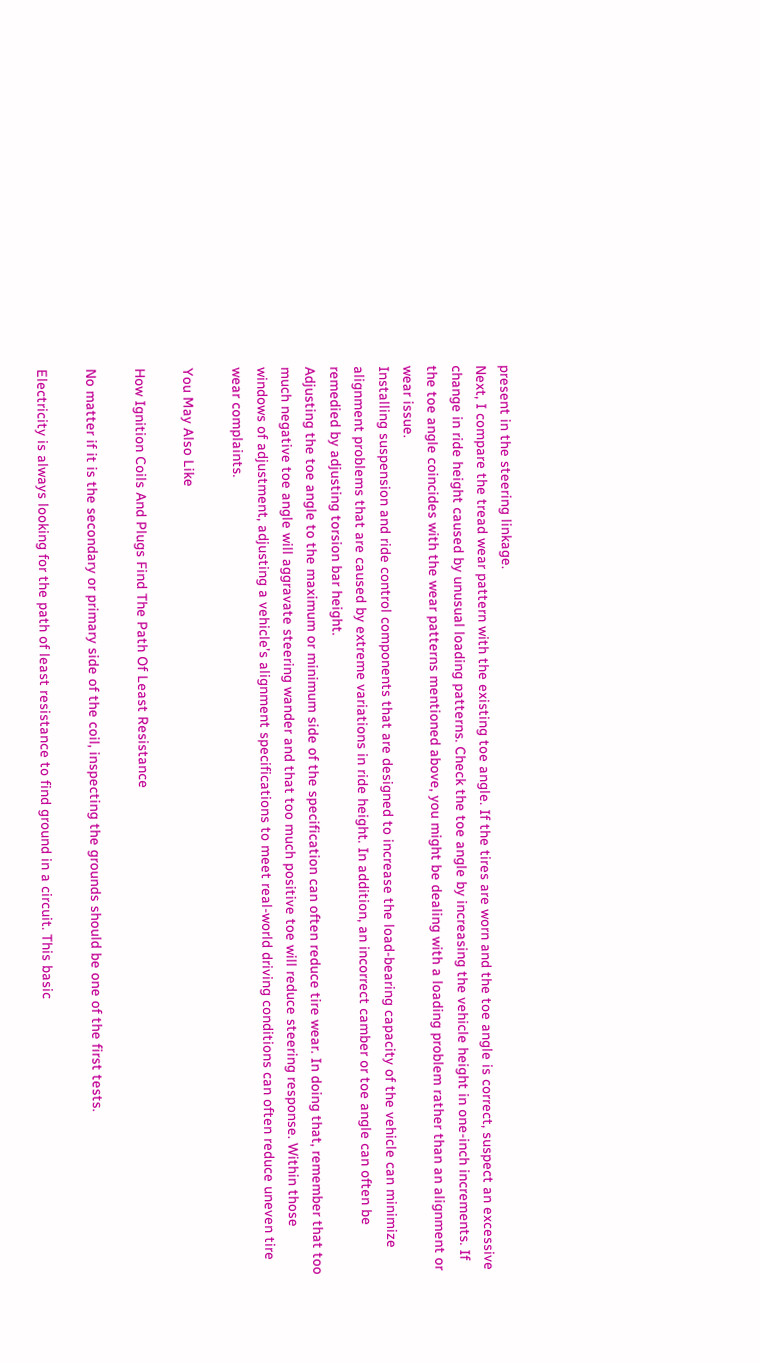present in the steering linkage.
Next, I compare the tread wear pattern with the existing toe angle. If the tires are worn and the toe angle is correct, suspect an excessive change in ride height caused by unusual loading patterns. Check the toe angle by increasing the vehicle height in one-inch increments. If the toe angle coincides with the wear patterns mentioned above, you might be dealing with a loading problem rather than an alignment or wear issue.
Installing suspension and ride control components that are designed to increase the load-bearing capacity of the vehicle can minimize alignment problems that are caused by extreme variations in ride height. In addition, an incorrect camber or toe angle can often be remedied by adjusting torsion bar height.
Adjusting the toe angle to the maximum or minimum side of the specification can often reduce tire wear. In doing that, remember that too much negative toe angle will aggravate steering wander and that too much positive toe will reduce steering response. Within those windows of adjustment, adjusting a vehicle’s alignment specifications to meet real-world driving conditions can often reduce uneven tire wear complaints.

You May Also Like

How Ignition Coils And Plugs Find The Path Of Least Resistance

No matter if it is the secondary or primary side of the coil, inspecting the grounds should be one of the first tests.

Electricity is always looking for the path of least resistance to find ground in a circuit. This basic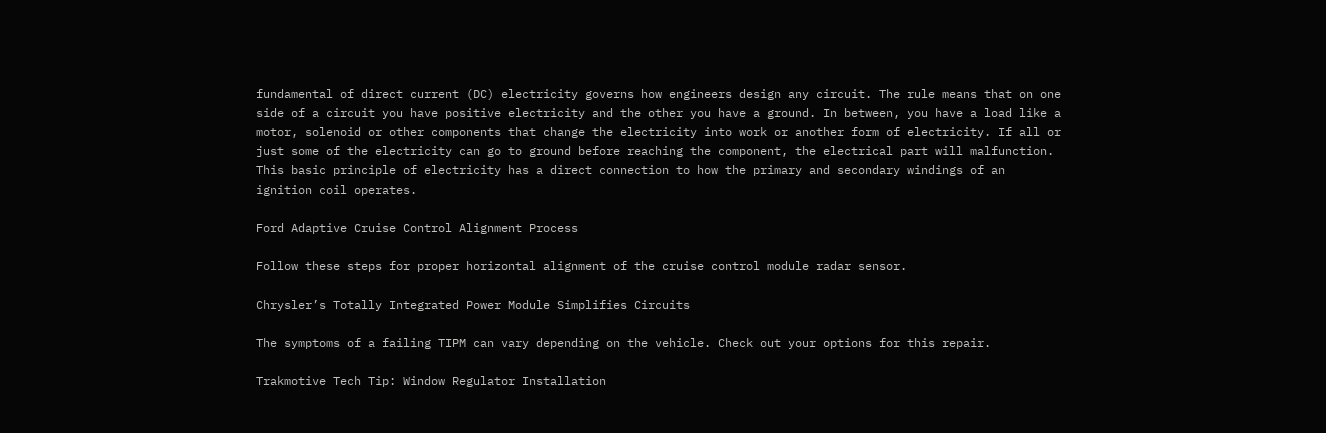fundamental of direct current (DC) electricity governs how engineers design any circuit. The rule means that on one side of a circuit you have positive electricity and the other you have a ground. In between, you have a load like a motor, solenoid or other components that change the electricity into work or another form of electricity. If all or just some of the electricity can go to ground before reaching the component, the electrical part will malfunction. This basic principle of electricity has a direct connection to how the primary and secondary windings of an ignition coil operates.

Ford Adaptive Cruise Control Alignment Process

Follow these steps for proper horizontal alignment of the cruise control module radar sensor.

Chrysler’s Totally Integrated Power Module Simplifies Circuits

The symptoms of a failing TIPM can vary depending on the vehicle. Check out your options for this repair.

Trakmotive Tech Tip: Window Regulator Installation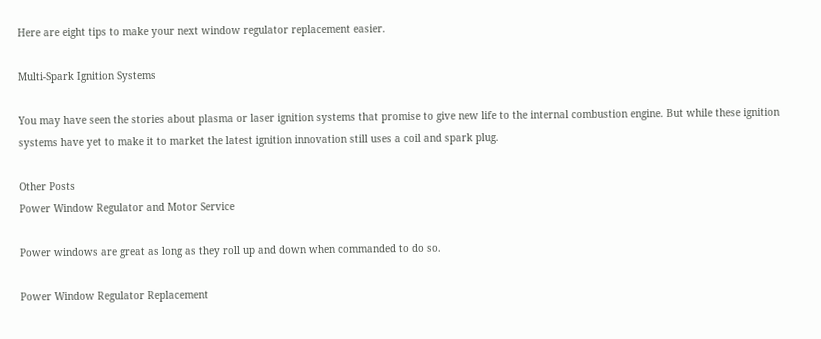Here are eight tips to make your next window regulator replacement easier.

Multi-Spark Ignition Systems

You may have seen the stories about plasma or laser ignition systems that promise to give new life to the internal combustion engine. But while these ignition systems have yet to make it to market the latest ignition innovation still uses a coil and spark plug.

Other Posts
Power Window Regulator and Motor Service

Power windows are great as long as they roll up and down when commanded to do so.

Power Window Regulator Replacement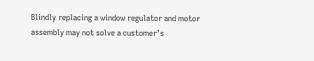Blindly replacing a window regulator and motor assembly may not solve a customer’s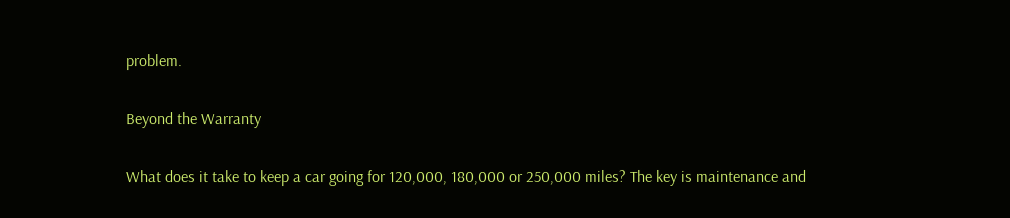problem.

Beyond the Warranty

What does it take to keep a car going for 120,000, 180,000 or 250,000 miles? The key is maintenance and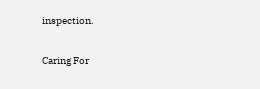inspection.

Caring For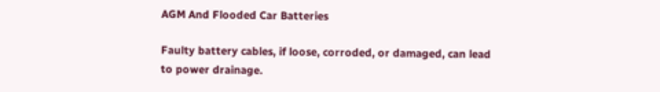AGM And Flooded Car Batteries

Faulty battery cables, if loose, corroded, or damaged, can lead to power drainage.